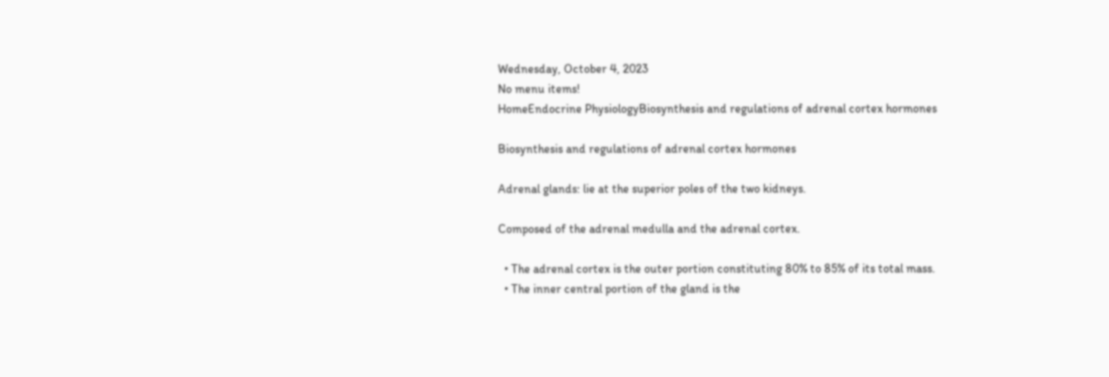Wednesday, October 4, 2023
No menu items!
HomeEndocrine PhysiologyBiosynthesis and regulations of adrenal cortex hormones

Biosynthesis and regulations of adrenal cortex hormones

Adrenal glands: lie at the superior poles of the two kidneys.

Composed of the adrenal medulla and the adrenal cortex.

  • The adrenal cortex is the outer portion constituting 80% to 85% of its total mass.
  • The inner central portion of the gland is the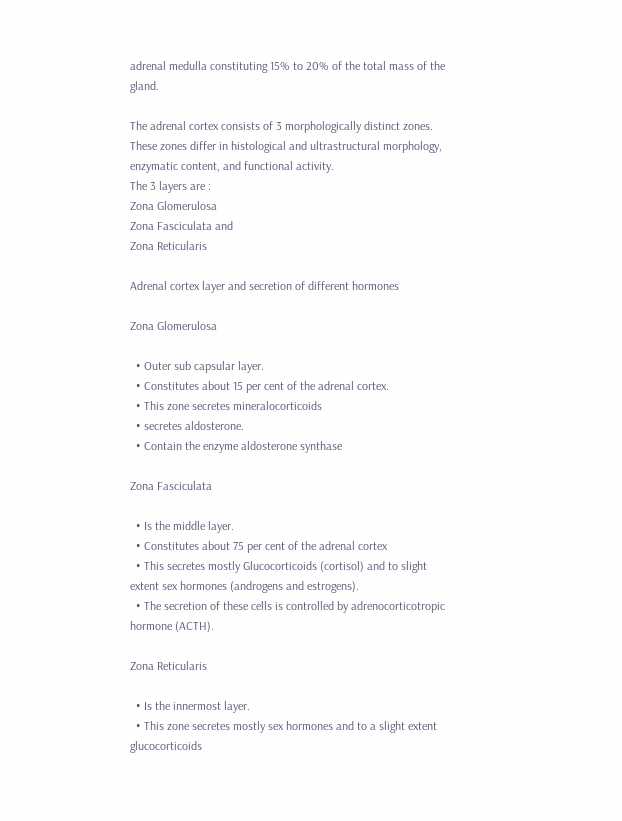adrenal medulla constituting 15% to 20% of the total mass of the gland.

The adrenal cortex consists of 3 morphologically distinct zones.
These zones differ in histological and ultrastructural morphology, enzymatic content, and functional activity.
The 3 layers are :
Zona Glomerulosa
Zona Fasciculata and
Zona Reticularis

Adrenal cortex layer and secretion of different hormones

Zona Glomerulosa

  • Outer sub capsular layer.
  • Constitutes about 15 per cent of the adrenal cortex.
  • This zone secretes mineralocorticoids
  • secretes aldosterone.
  • Contain the enzyme aldosterone synthase

Zona Fasciculata

  • Is the middle layer.
  • Constitutes about 75 per cent of the adrenal cortex
  • This secretes mostly Glucocorticoids (cortisol) and to slight extent sex hormones (androgens and estrogens).
  • The secretion of these cells is controlled by adrenocorticotropic hormone (ACTH).

Zona Reticularis

  • Is the innermost layer.
  • This zone secretes mostly sex hormones and to a slight extent glucocorticoids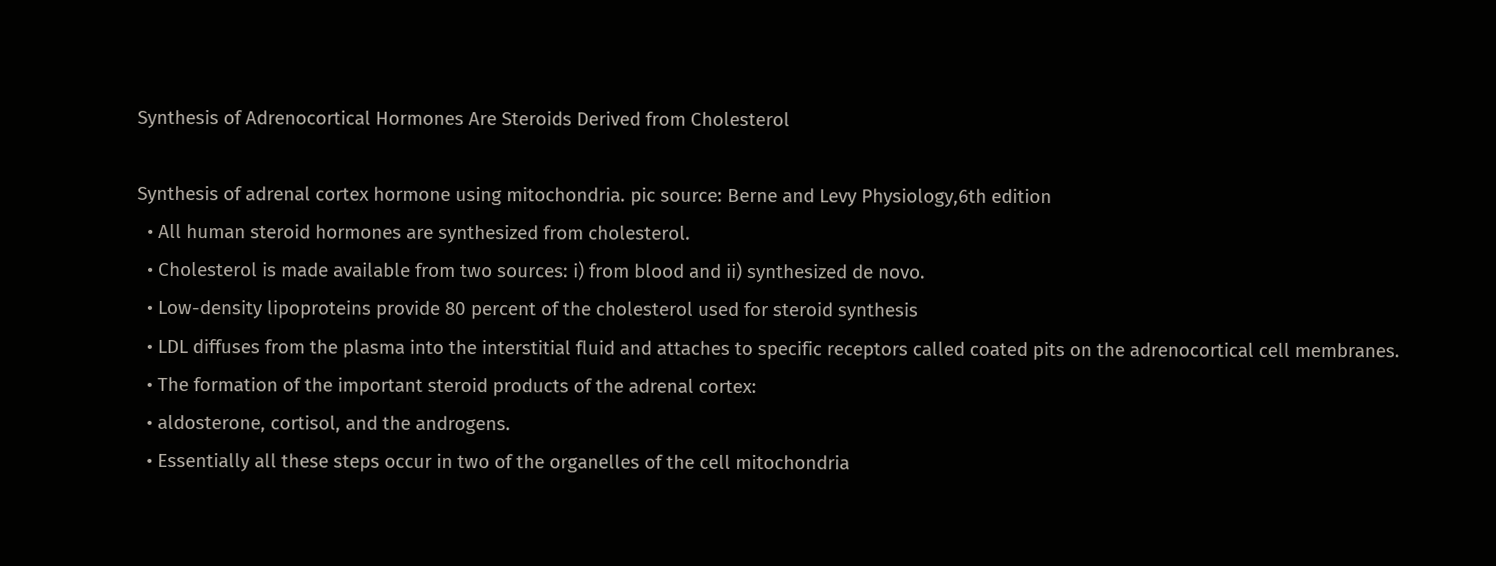Synthesis of Adrenocortical Hormones Are Steroids Derived from Cholesterol

Synthesis of adrenal cortex hormone using mitochondria. pic source: Berne and Levy Physiology,6th edition
  • All human steroid hormones are synthesized from cholesterol.
  • Cholesterol is made available from two sources: i) from blood and ii) synthesized de novo.
  • Low-density lipoproteins provide 80 percent of the cholesterol used for steroid synthesis
  • LDL diffuses from the plasma into the interstitial fluid and attaches to specific receptors called coated pits on the adrenocortical cell membranes.
  • The formation of the important steroid products of the adrenal cortex:
  • aldosterone, cortisol, and the androgens.
  • Essentially all these steps occur in two of the organelles of the cell mitochondria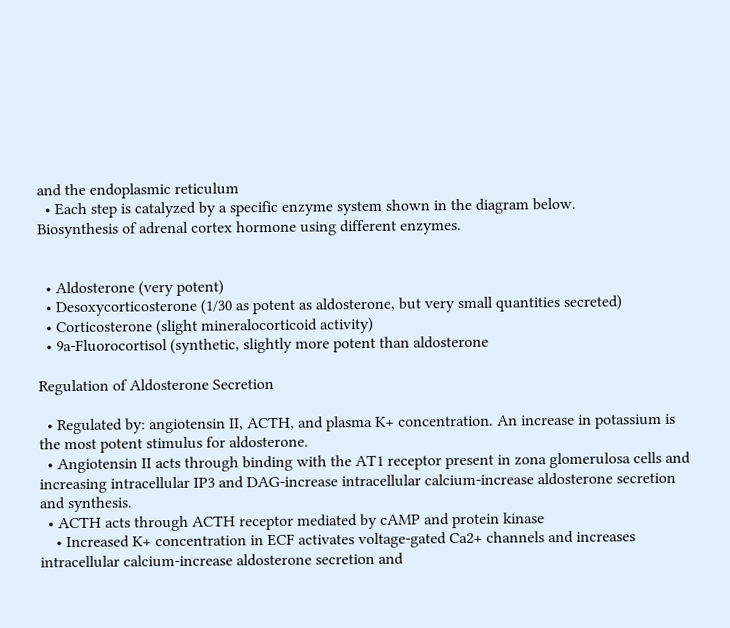and the endoplasmic reticulum
  • Each step is catalyzed by a specific enzyme system shown in the diagram below.
Biosynthesis of adrenal cortex hormone using different enzymes.


  • Aldosterone (very potent)
  • Desoxycorticosterone (1/30 as potent as aldosterone, but very small quantities secreted)
  • Corticosterone (slight mineralocorticoid activity)
  • 9a-Fluorocortisol (synthetic, slightly more potent than aldosterone

Regulation of Aldosterone Secretion

  • Regulated by: angiotensin II, ACTH, and plasma K+ concentration. An increase in potassium is the most potent stimulus for aldosterone.
  • Angiotensin II acts through binding with the AT1 receptor present in zona glomerulosa cells and increasing intracellular IP3 and DAG-increase intracellular calcium-increase aldosterone secretion and synthesis.
  • ACTH acts through ACTH receptor mediated by cAMP and protein kinase
    • Increased K+ concentration in ECF activates voltage-gated Ca2+ channels and increases intracellular calcium-increase aldosterone secretion and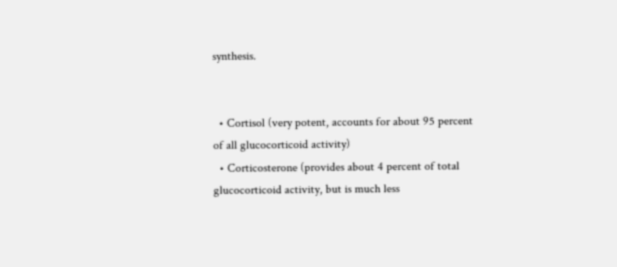synthesis.


  • Cortisol (very potent, accounts for about 95 percent of all glucocorticoid activity)
  • Corticosterone (provides about 4 percent of total glucocorticoid activity, but is much less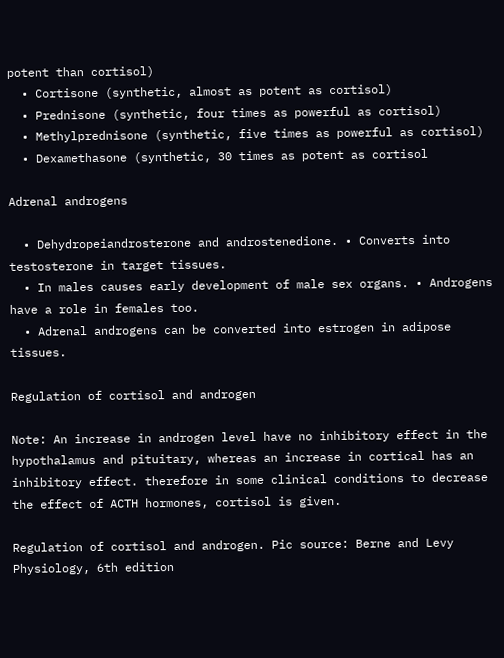potent than cortisol)
  • Cortisone (synthetic, almost as potent as cortisol)
  • Prednisone (synthetic, four times as powerful as cortisol)
  • Methylprednisone (synthetic, five times as powerful as cortisol)
  • Dexamethasone (synthetic, 30 times as potent as cortisol

Adrenal androgens

  • Dehydropeiandrosterone and androstenedione. • Converts into testosterone in target tissues.
  • In males causes early development of male sex organs. • Androgens have a role in females too.
  • Adrenal androgens can be converted into estrogen in adipose tissues.

Regulation of cortisol and androgen

Note: An increase in androgen level have no inhibitory effect in the hypothalamus and pituitary, whereas an increase in cortical has an inhibitory effect. therefore in some clinical conditions to decrease the effect of ACTH hormones, cortisol is given.

Regulation of cortisol and androgen. Pic source: Berne and Levy Physiology, 6th edition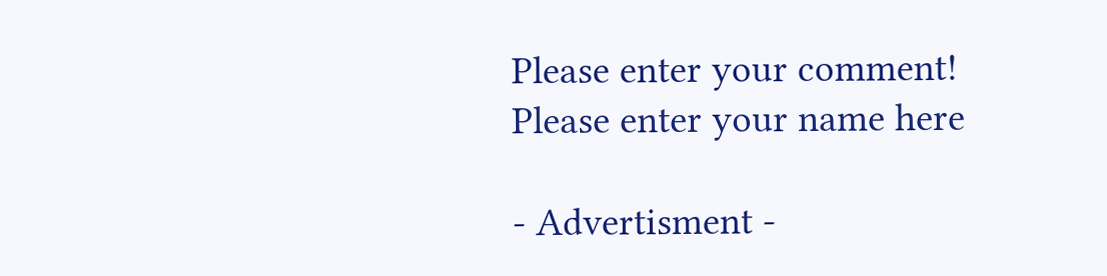Please enter your comment!
Please enter your name here

- Advertisment -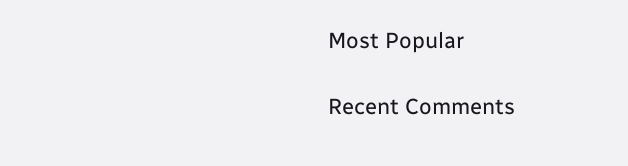Most Popular

Recent Comments